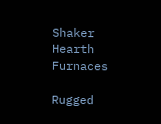Shaker Hearth Furnaces

Rugged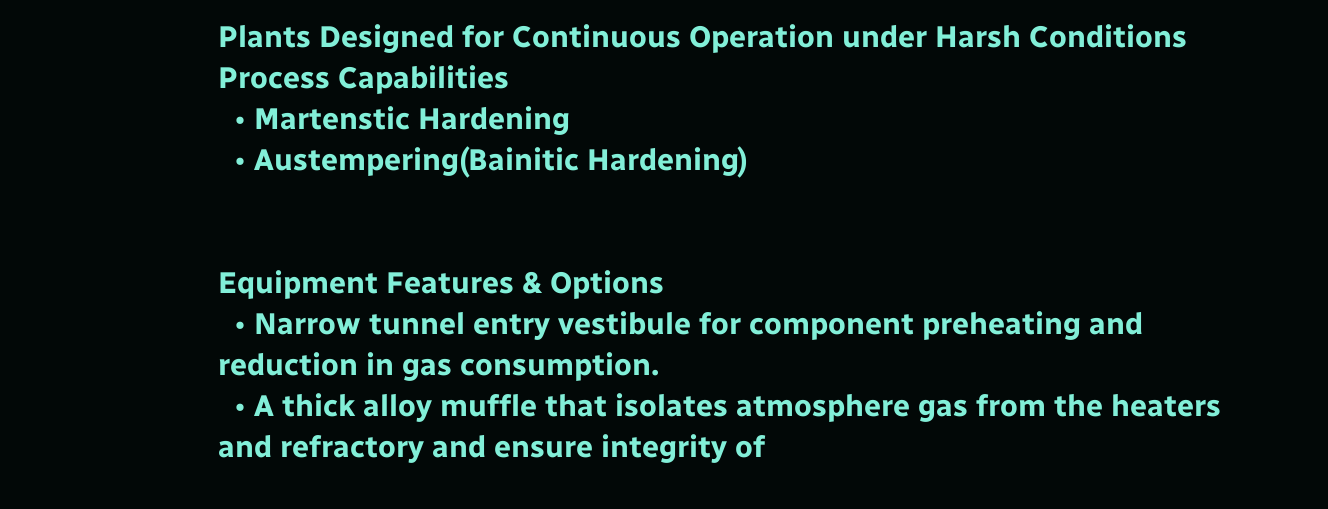Plants Designed for Continuous Operation under Harsh Conditions
Process Capabilities
  • Martenstic Hardening
  • Austempering(Bainitic Hardening)


Equipment Features & Options
  • Narrow tunnel entry vestibule for component preheating and reduction in gas consumption.
  • A thick alloy muffle that isolates atmosphere gas from the heaters and refractory and ensure integrity of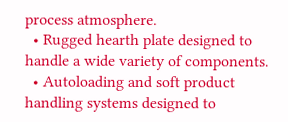process atmosphere.
  • Rugged hearth plate designed to handle a wide variety of components.
  • Autoloading and soft product handling systems designed to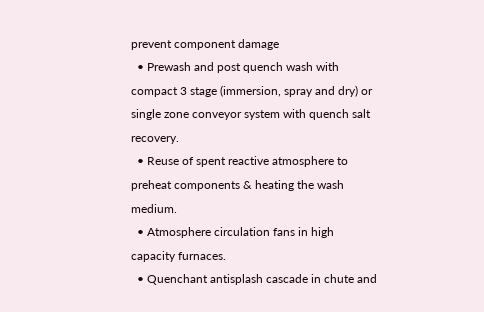prevent component damage
  • Prewash and post quench wash with compact 3 stage (immersion, spray and dry) or single zone conveyor system with quench salt recovery.
  • Reuse of spent reactive atmosphere to preheat components & heating the wash medium.
  • Atmosphere circulation fans in high capacity furnaces.
  • Quenchant antisplash cascade in chute and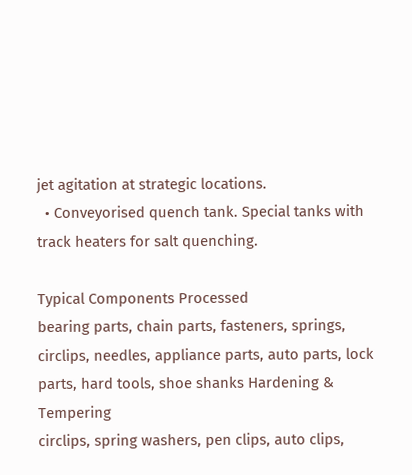jet agitation at strategic locations.
  • Conveyorised quench tank. Special tanks with track heaters for salt quenching.

Typical Components Processed
bearing parts, chain parts, fasteners, springs, circlips, needles, appliance parts, auto parts, lock parts, hard tools, shoe shanks Hardening & Tempering
circlips, spring washers, pen clips, auto clips,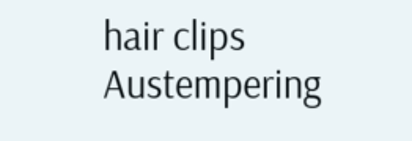hair clips Austempering